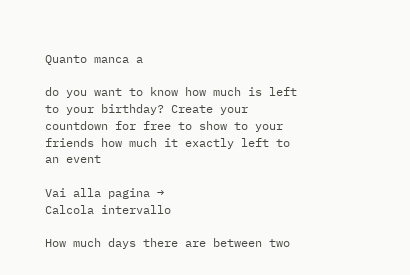Quanto manca a

do you want to know how much is left to your birthday? Create your countdown for free to show to your friends how much it exactly left to an event

Vai alla pagina →
Calcola intervallo

How much days there are between two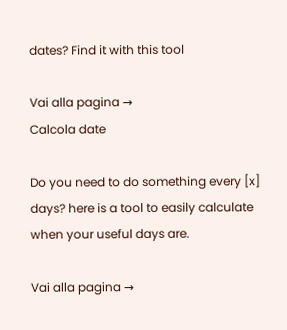dates? Find it with this tool

Vai alla pagina →
Calcola date

Do you need to do something every [x] days? here is a tool to easily calculate when your useful days are.

Vai alla pagina →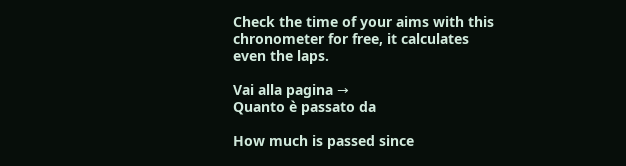Check the time of your aims with this chronometer for free, it calculates even the laps.

Vai alla pagina →
Quanto è passato da

How much is passed since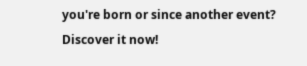you're born or since another event? Discover it now!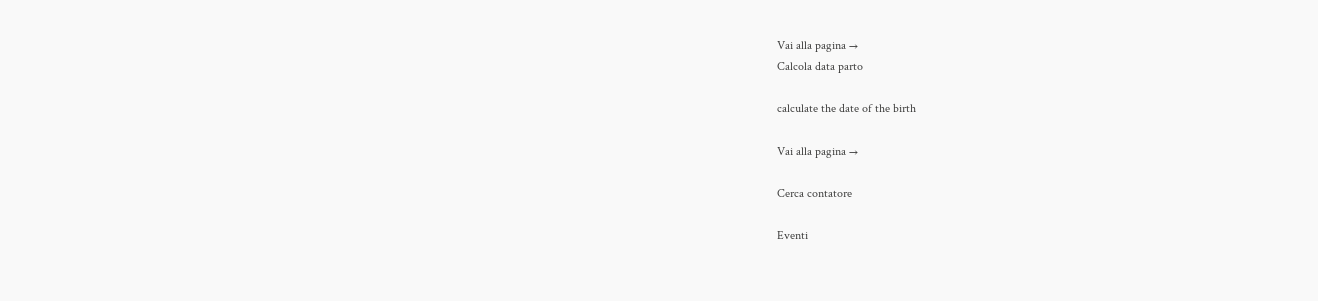Vai alla pagina →
Calcola data parto

calculate the date of the birth

Vai alla pagina →

Cerca contatore

Eventi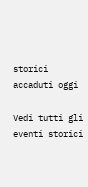storici accaduti oggi

Vedi tutti gli eventi storici